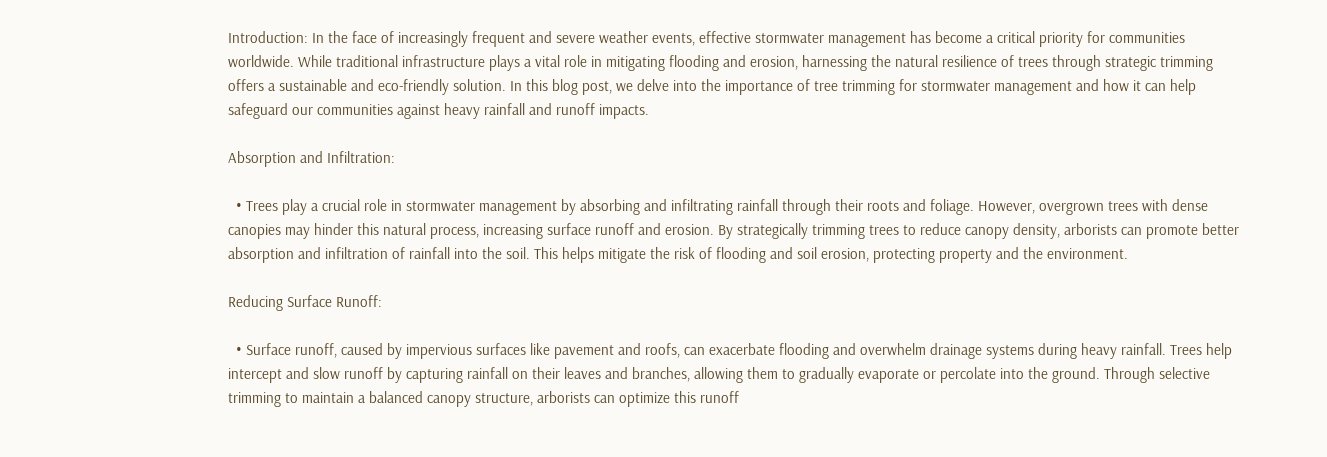Introduction: In the face of increasingly frequent and severe weather events, effective stormwater management has become a critical priority for communities worldwide. While traditional infrastructure plays a vital role in mitigating flooding and erosion, harnessing the natural resilience of trees through strategic trimming offers a sustainable and eco-friendly solution. In this blog post, we delve into the importance of tree trimming for stormwater management and how it can help safeguard our communities against heavy rainfall and runoff impacts.

Absorption and Infiltration:

  • Trees play a crucial role in stormwater management by absorbing and infiltrating rainfall through their roots and foliage. However, overgrown trees with dense canopies may hinder this natural process, increasing surface runoff and erosion. By strategically trimming trees to reduce canopy density, arborists can promote better absorption and infiltration of rainfall into the soil. This helps mitigate the risk of flooding and soil erosion, protecting property and the environment.

Reducing Surface Runoff:

  • Surface runoff, caused by impervious surfaces like pavement and roofs, can exacerbate flooding and overwhelm drainage systems during heavy rainfall. Trees help intercept and slow runoff by capturing rainfall on their leaves and branches, allowing them to gradually evaporate or percolate into the ground. Through selective trimming to maintain a balanced canopy structure, arborists can optimize this runoff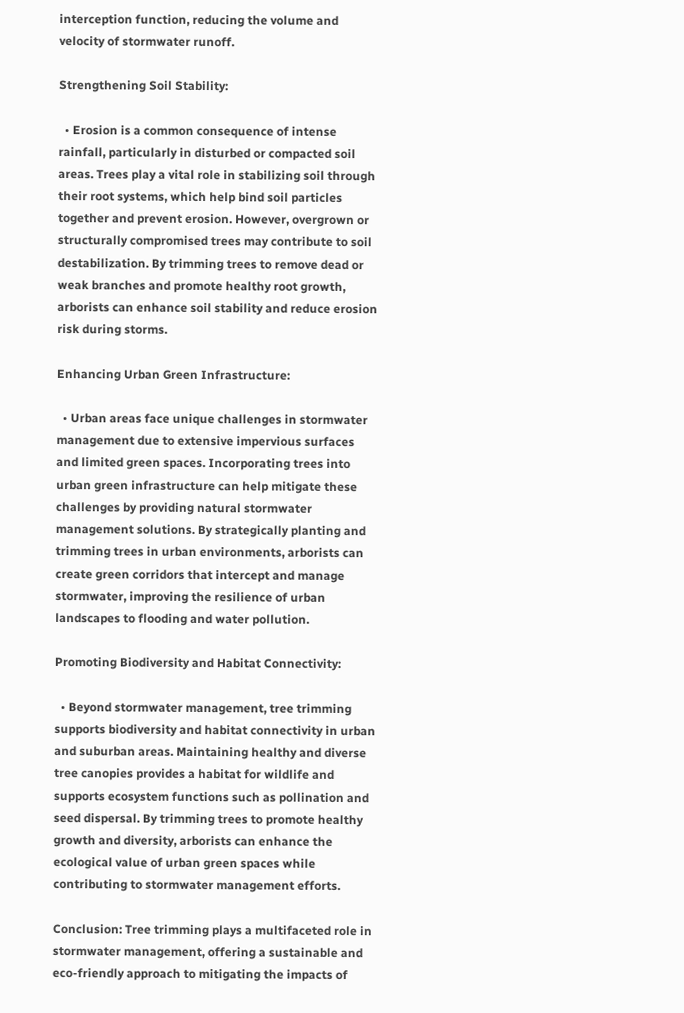interception function, reducing the volume and velocity of stormwater runoff.

Strengthening Soil Stability:

  • Erosion is a common consequence of intense rainfall, particularly in disturbed or compacted soil areas. Trees play a vital role in stabilizing soil through their root systems, which help bind soil particles together and prevent erosion. However, overgrown or structurally compromised trees may contribute to soil destabilization. By trimming trees to remove dead or weak branches and promote healthy root growth, arborists can enhance soil stability and reduce erosion risk during storms.

Enhancing Urban Green Infrastructure:

  • Urban areas face unique challenges in stormwater management due to extensive impervious surfaces and limited green spaces. Incorporating trees into urban green infrastructure can help mitigate these challenges by providing natural stormwater management solutions. By strategically planting and trimming trees in urban environments, arborists can create green corridors that intercept and manage stormwater, improving the resilience of urban landscapes to flooding and water pollution.

Promoting Biodiversity and Habitat Connectivity:

  • Beyond stormwater management, tree trimming supports biodiversity and habitat connectivity in urban and suburban areas. Maintaining healthy and diverse tree canopies provides a habitat for wildlife and supports ecosystem functions such as pollination and seed dispersal. By trimming trees to promote healthy growth and diversity, arborists can enhance the ecological value of urban green spaces while contributing to stormwater management efforts.

Conclusion: Tree trimming plays a multifaceted role in stormwater management, offering a sustainable and eco-friendly approach to mitigating the impacts of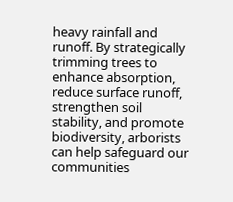heavy rainfall and runoff. By strategically trimming trees to enhance absorption, reduce surface runoff, strengthen soil stability, and promote biodiversity, arborists can help safeguard our communities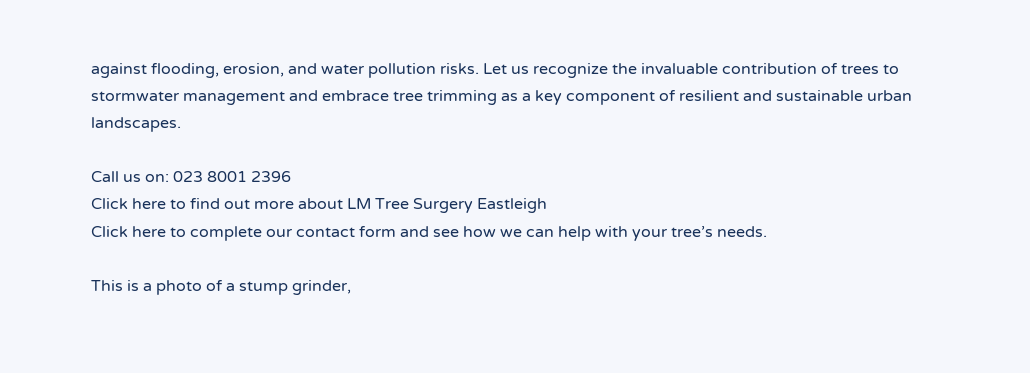against flooding, erosion, and water pollution risks. Let us recognize the invaluable contribution of trees to stormwater management and embrace tree trimming as a key component of resilient and sustainable urban landscapes.

Call us on: 023 8001 2396
Click here to find out more about LM Tree Surgery Eastleigh
Click here to complete our contact form and see how we can help with your tree’s needs.

This is a photo of a stump grinder,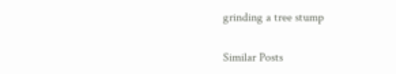grinding a tree stump

Similar Posts